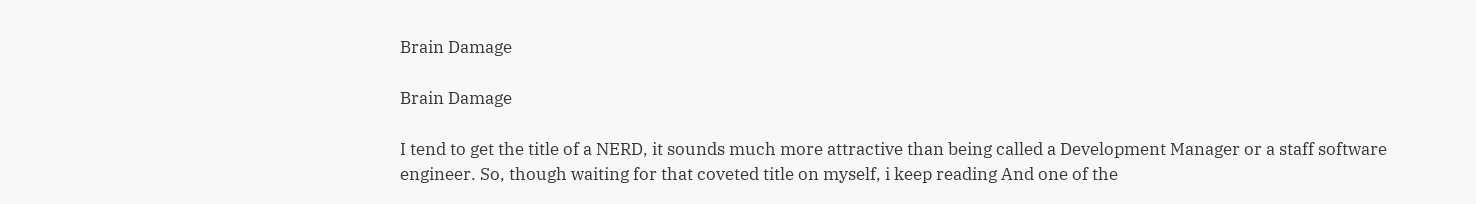Brain Damage

Brain Damage

I tend to get the title of a NERD, it sounds much more attractive than being called a Development Manager or a staff software engineer. So, though waiting for that coveted title on myself, i keep reading And one of the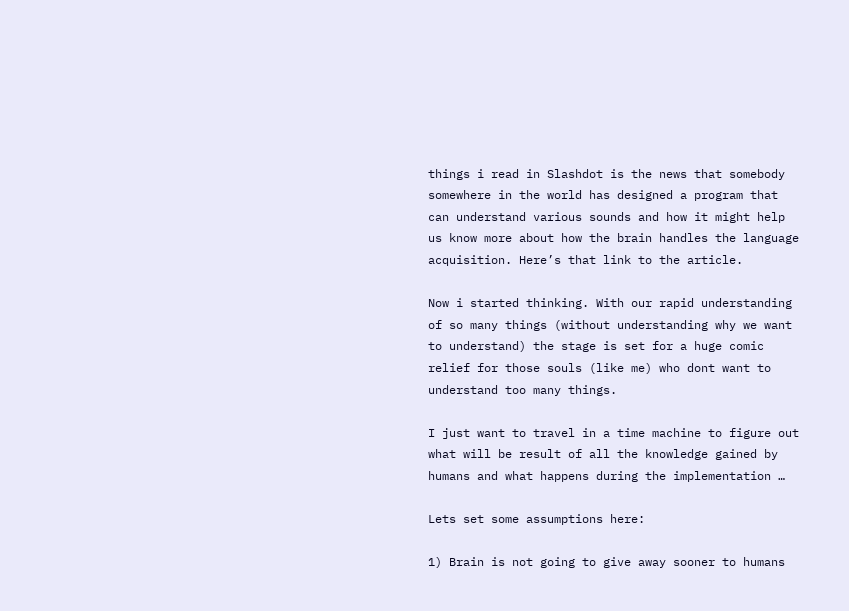things i read in Slashdot is the news that somebody somewhere in the world has designed a program that can understand various sounds and how it might help us know more about how the brain handles the language acquisition. Here’s that link to the article.

Now i started thinking. With our rapid understanding of so many things (without understanding why we want to understand) the stage is set for a huge comic relief for those souls (like me) who dont want to understand too many things.

I just want to travel in a time machine to figure out what will be result of all the knowledge gained by humans and what happens during the implementation …

Lets set some assumptions here:

1) Brain is not going to give away sooner to humans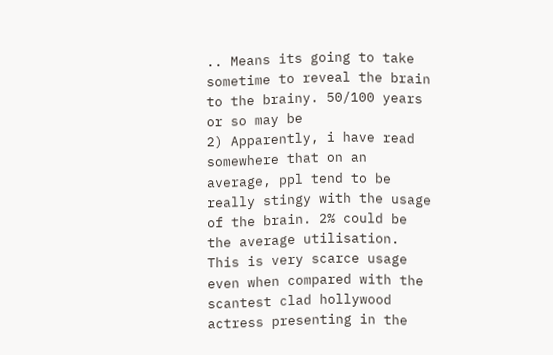.. Means its going to take sometime to reveal the brain to the brainy. 50/100 years or so may be
2) Apparently, i have read somewhere that on an average, ppl tend to be really stingy with the usage of the brain. 2% could be the average utilisation. This is very scarce usage even when compared with the scantest clad hollywood actress presenting in the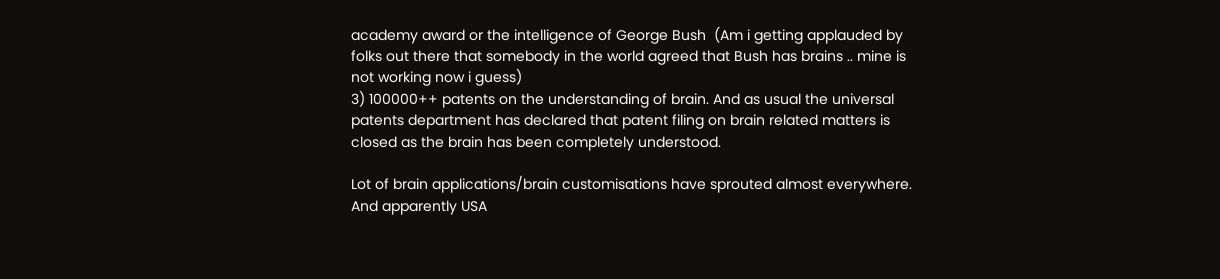academy award or the intelligence of George Bush  (Am i getting applauded by folks out there that somebody in the world agreed that Bush has brains .. mine is not working now i guess)
3) 100000++ patents on the understanding of brain. And as usual the universal patents department has declared that patent filing on brain related matters is closed as the brain has been completely understood.

Lot of brain applications/brain customisations have sprouted almost everywhere. And apparently USA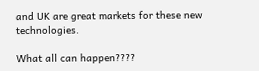and UK are great markets for these new technologies.

What all can happen????